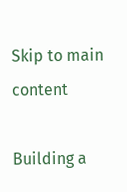Skip to main content

Building a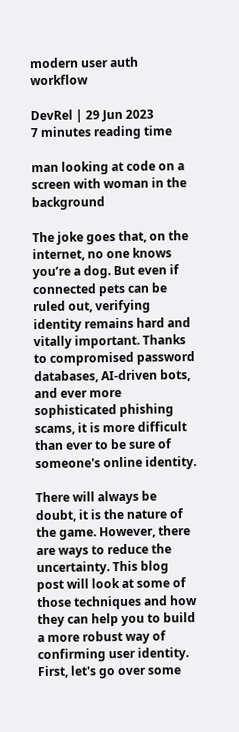modern user auth workflow

DevRel | 29 Jun 2023
7 minutes reading time

man looking at code on a screen with woman in the background

The joke goes that, on the internet, no one knows you’re a dog. But even if connected pets can be ruled out, verifying identity remains hard and vitally important. Thanks to compromised password databases, AI-driven bots, and ever more sophisticated phishing scams, it is more difficult than ever to be sure of someone's online identity.

There will always be doubt, it is the nature of the game. However, there are ways to reduce the uncertainty. This blog post will look at some of those techniques and how they can help you to build a more robust way of confirming user identity. First, let's go over some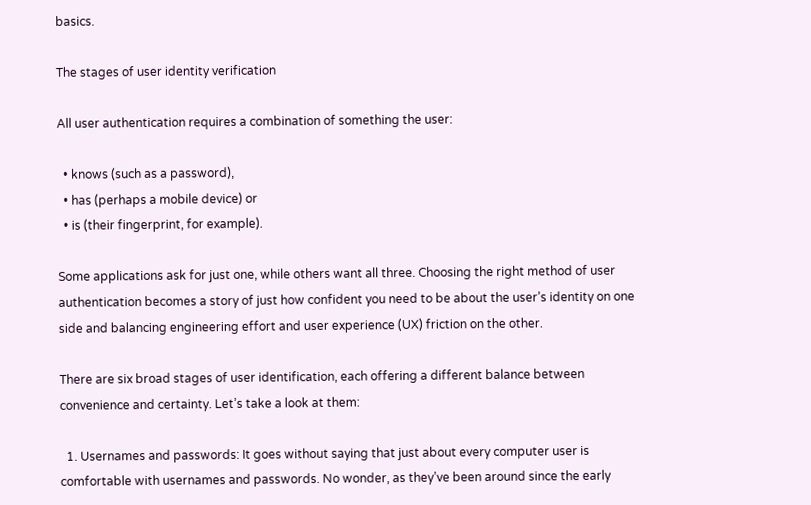basics.

The stages of user identity verification

All user authentication requires a combination of something the user:

  • knows (such as a password),
  • has (perhaps a mobile device) or
  • is (their fingerprint, for example).

Some applications ask for just one, while others want all three. Choosing the right method of user authentication becomes a story of just how confident you need to be about the user’s identity on one side and balancing engineering effort and user experience (UX) friction on the other.

There are six broad stages of user identification, each offering a different balance between convenience and certainty. Let’s take a look at them:

  1. Usernames and passwords: It goes without saying that just about every computer user is comfortable with usernames and passwords. No wonder, as they’ve been around since the early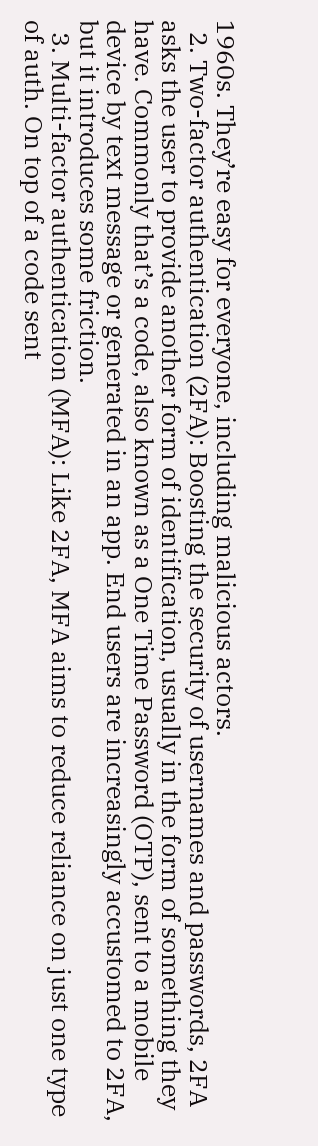1960s. They’re easy for everyone, including malicious actors.
  2. Two-factor authentication (2FA): Boosting the security of usernames and passwords, 2FA asks the user to provide another form of identification, usually in the form of something they have. Commonly that’s a code, also known as a One Time Password (OTP), sent to a mobile device by text message or generated in an app. End users are increasingly accustomed to 2FA, but it introduces some friction.
  3. Multi-factor authentication (MFA): Like 2FA, MFA aims to reduce reliance on just one type of auth. On top of a code sent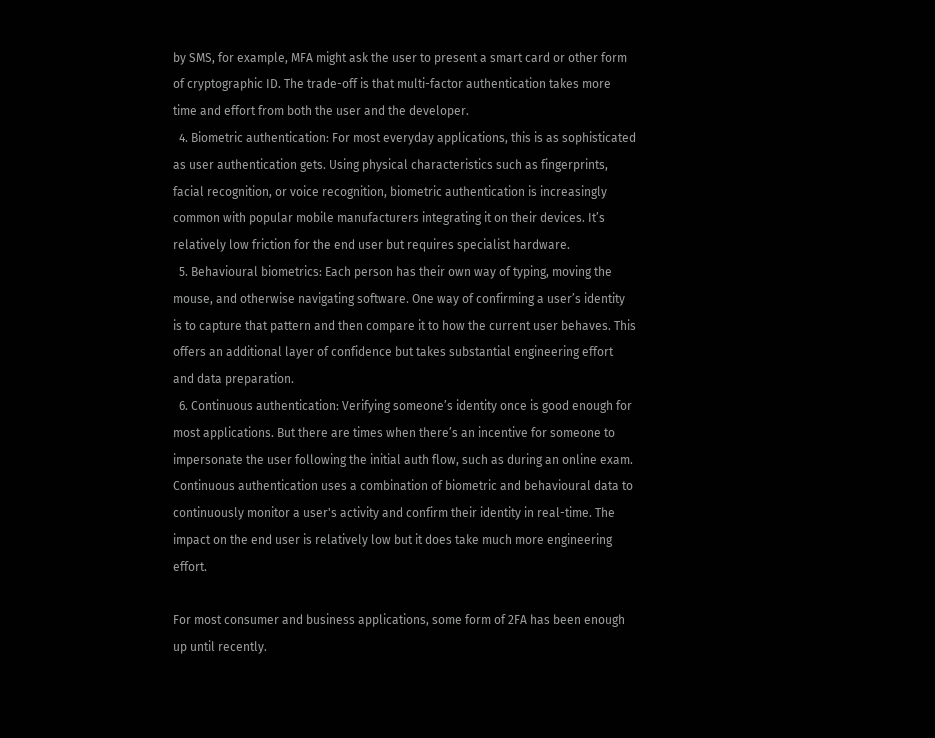by SMS, for example, MFA might ask the user to present a smart card or other form of cryptographic ID. The trade-off is that multi-factor authentication takes more time and effort from both the user and the developer.
  4. Biometric authentication: For most everyday applications, this is as sophisticated as user authentication gets. Using physical characteristics such as fingerprints, facial recognition, or voice recognition, biometric authentication is increasingly common with popular mobile manufacturers integrating it on their devices. It’s relatively low friction for the end user but requires specialist hardware.
  5. Behavioural biometrics: Each person has their own way of typing, moving the mouse, and otherwise navigating software. One way of confirming a user’s identity is to capture that pattern and then compare it to how the current user behaves. This offers an additional layer of confidence but takes substantial engineering effort and data preparation.
  6. Continuous authentication: Verifying someone’s identity once is good enough for most applications. But there are times when there’s an incentive for someone to impersonate the user following the initial auth flow, such as during an online exam. Continuous authentication uses a combination of biometric and behavioural data to continuously monitor a user's activity and confirm their identity in real-time. The impact on the end user is relatively low but it does take much more engineering effort.

For most consumer and business applications, some form of 2FA has been enough up until recently.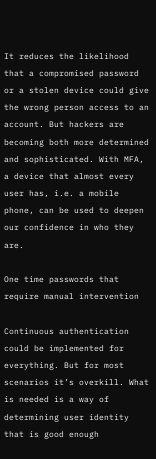It reduces the likelihood that a compromised password or a stolen device could give the wrong person access to an account. But hackers are becoming both more determined and sophisticated. With MFA, a device that almost every user has, i.e. a mobile phone, can be used to deepen our confidence in who they are.

One time passwords that require manual intervention

Continuous authentication could be implemented for everything. But for most scenarios it’s overkill. What is needed is a way of determining user identity that is good enough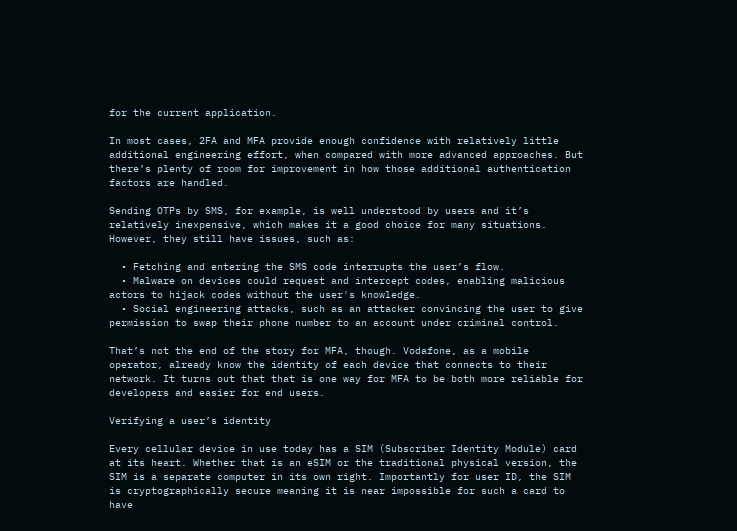for the current application.

In most cases, 2FA and MFA provide enough confidence with relatively little additional engineering effort, when compared with more advanced approaches. But there’s plenty of room for improvement in how those additional authentication factors are handled.

Sending OTPs by SMS, for example, is well understood by users and it’s relatively inexpensive, which makes it a good choice for many situations. However, they still have issues, such as:

  • Fetching and entering the SMS code interrupts the user’s flow.
  • Malware on devices could request and intercept codes, enabling malicious actors to hijack codes without the user's knowledge.
  • Social engineering attacks, such as an attacker convincing the user to give permission to swap their phone number to an account under criminal control.

That’s not the end of the story for MFA, though. Vodafone, as a mobile operator, already know the identity of each device that connects to their network. It turns out that that is one way for MFA to be both more reliable for developers and easier for end users.

Verifying a user’s identity

Every cellular device in use today has a SIM (Subscriber Identity Module) card at its heart. Whether that is an eSIM or the traditional physical version, the SIM is a separate computer in its own right. Importantly for user ID, the SIM is cryptographically secure meaning it is near impossible for such a card to have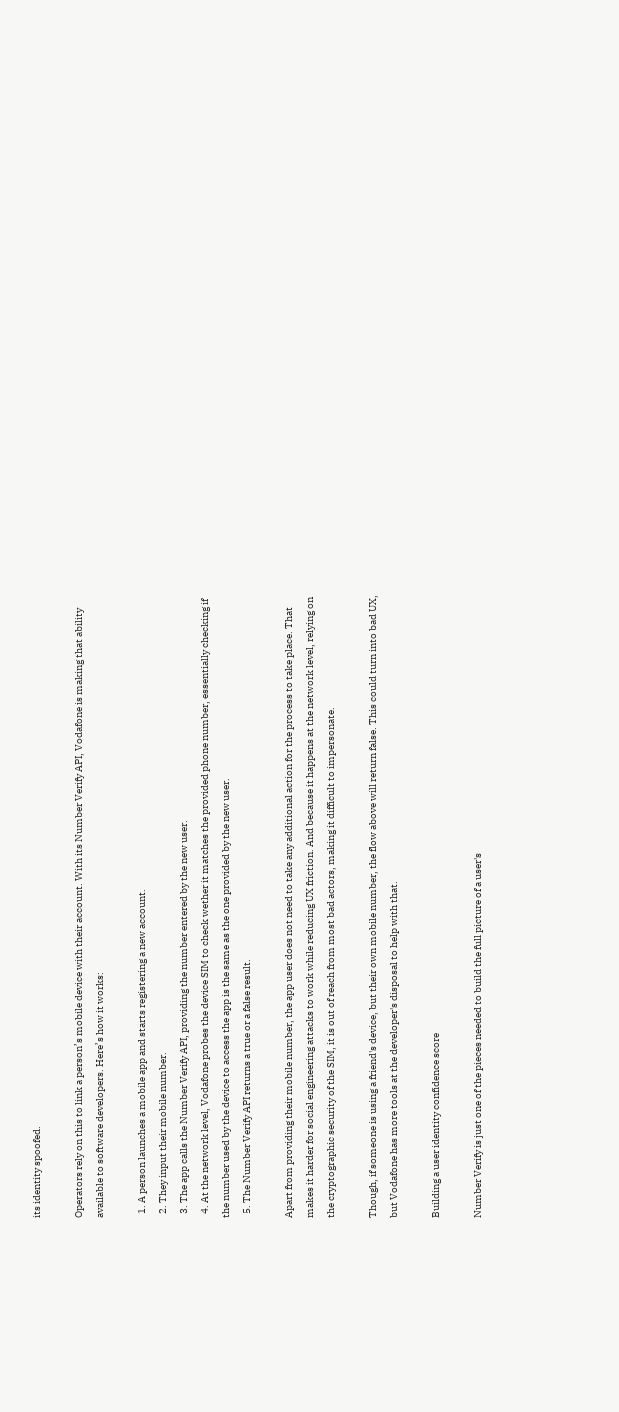its identity spoofed.

Operators rely on this to link a person’s mobile device with their account. With its Number Verify API, Vodafone is making that ability available to software developers. Here’s how it works:

  1. A person launches a mobile app and starts registering a new account.
  2. They input their mobile number.
  3. The app calls the Number Verify API, providing the number entered by the new user.
  4. At the network level, Vodafone probes the device SIM to check wether it matches the provided phone number, essentially checking if the number used by the device to access the app is the same as the one provided by the new user.
  5. The Number Verify API returns a true or a false result.

Apart from providing their mobile number, the app user does not need to take any additional action for the process to take place. That makes it harder for social engineering attacks to work while reducing UX friction. And because it happens at the network level, relying on the cryptographic security of the SIM, it is out of reach from most bad actors, making it difficult to impersonate.

Though, if someone is using a friend's device, but their own mobile number, the flow above will return false. This could turn into bad UX, but Vodafone has more tools at the developer's disposal to help with that.

Building a user identity confidence score

Number Verify is just one of the pieces needed to build the full picture of a user's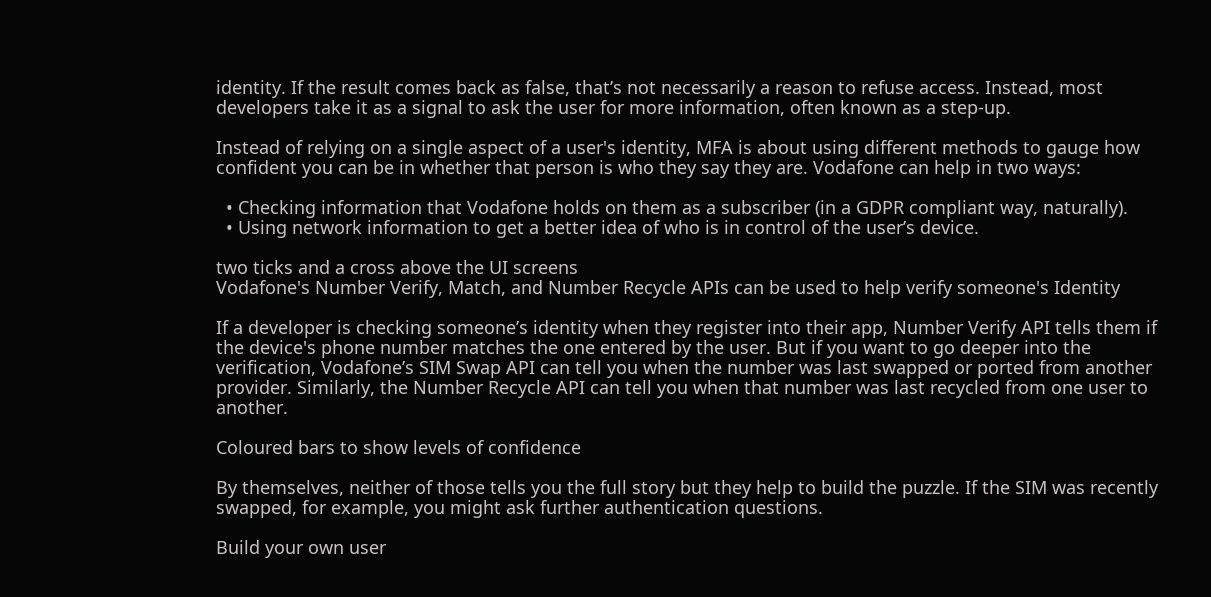identity. If the result comes back as false, that’s not necessarily a reason to refuse access. Instead, most developers take it as a signal to ask the user for more information, often known as a step-up.

Instead of relying on a single aspect of a user's identity, MFA is about using different methods to gauge how confident you can be in whether that person is who they say they are. Vodafone can help in two ways:

  • Checking information that Vodafone holds on them as a subscriber (in a GDPR compliant way, naturally).
  • Using network information to get a better idea of who is in control of the user’s device.

two ticks and a cross above the UI screens
Vodafone's Number Verify, Match, and Number Recycle APIs can be used to help verify someone's Identity

If a developer is checking someone’s identity when they register into their app, Number Verify API tells them if the device's phone number matches the one entered by the user. But if you want to go deeper into the verification, Vodafone’s SIM Swap API can tell you when the number was last swapped or ported from another provider. Similarly, the Number Recycle API can tell you when that number was last recycled from one user to another.

Coloured bars to show levels of confidence

By themselves, neither of those tells you the full story but they help to build the puzzle. If the SIM was recently swapped, for example, you might ask further authentication questions.

Build your own user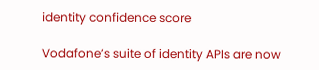identity confidence score

Vodafone’s suite of identity APIs are now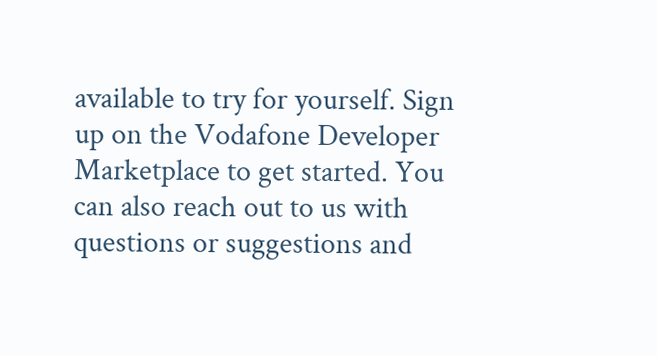available to try for yourself. Sign up on the Vodafone Developer Marketplace to get started. You can also reach out to us with questions or suggestions and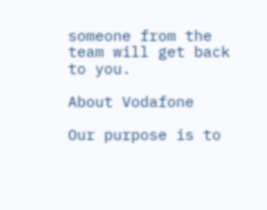someone from the team will get back to you.

About Vodafone

Our purpose is to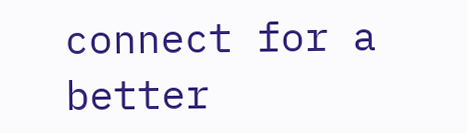connect for a better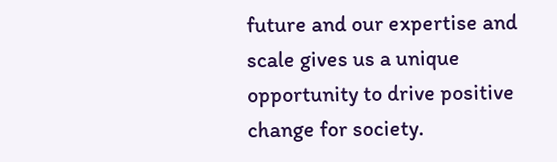future and our expertise and scale gives us a unique opportunity to drive positive change for society.